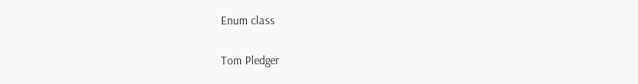Enum class

Tom Pledger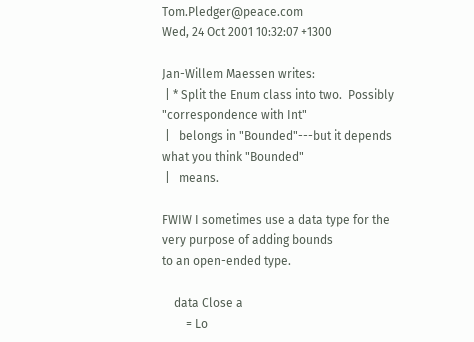Tom.Pledger@peace.com
Wed, 24 Oct 2001 10:32:07 +1300

Jan-Willem Maessen writes:
 | * Split the Enum class into two.  Possibly "correspondence with Int"
 |   belongs in "Bounded"---but it depends what you think "Bounded"
 |   means.

FWIW I sometimes use a data type for the very purpose of adding bounds
to an open-ended type.

    data Close a
        = Lo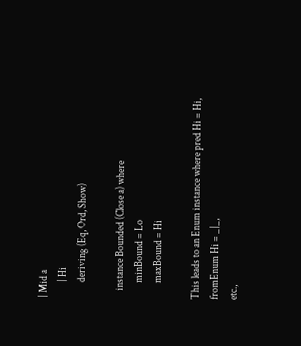| Mid a
        | Hi
        deriving (Eq, Ord, Show)

    instance Bounded (Close a) where
        minBound = Lo
        maxBound = Hi

This leads to an Enum instance where pred Hi = Hi, fromEnum Hi = _|_,
etc.,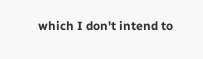which I don't intend to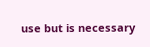use but is necessary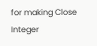for making Close
Integer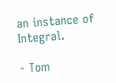an instance of Integral.

- Tom